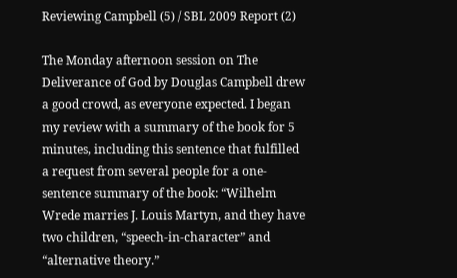Reviewing Campbell (5) / SBL 2009 Report (2)

The Monday afternoon session on The Deliverance of God by Douglas Campbell drew a good crowd, as everyone expected. I began my review with a summary of the book for 5 minutes, including this sentence that fulfilled a request from several people for a one-sentence summary of the book: “Wilhelm Wrede marries J. Louis Martyn, and they have two children, “speech-in-character” and “alternative theory.”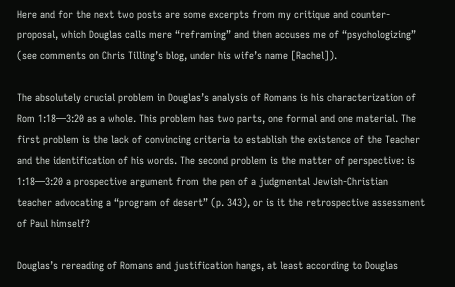Here and for the next two posts are some excerpts from my critique and counter-proposal, which Douglas calls mere “reframing” and then accuses me of “psychologizing” (see comments on Chris Tilling’s blog, under his wife’s name [Rachel]).

The absolutely crucial problem in Douglas’s analysis of Romans is his characterization of Rom 1:18—3:20 as a whole. This problem has two parts, one formal and one material. The first problem is the lack of convincing criteria to establish the existence of the Teacher and the identification of his words. The second problem is the matter of perspective: is 1:18—3:20 a prospective argument from the pen of a judgmental Jewish-Christian teacher advocating a “program of desert” (p. 343), or is it the retrospective assessment of Paul himself?

Douglas’s rereading of Romans and justification hangs, at least according to Douglas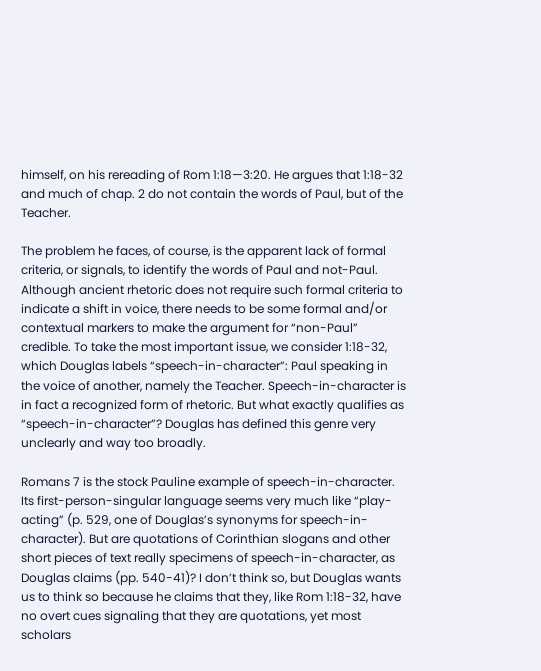himself, on his rereading of Rom 1:18—3:20. He argues that 1:18-32 and much of chap. 2 do not contain the words of Paul, but of the Teacher.

The problem he faces, of course, is the apparent lack of formal criteria, or signals, to identify the words of Paul and not-Paul. Although ancient rhetoric does not require such formal criteria to indicate a shift in voice, there needs to be some formal and/or contextual markers to make the argument for “non-Paul” credible. To take the most important issue, we consider 1:18-32, which Douglas labels “speech-in-character”: Paul speaking in the voice of another, namely the Teacher. Speech-in-character is in fact a recognized form of rhetoric. But what exactly qualifies as “speech-in-character”? Douglas has defined this genre very unclearly and way too broadly.

Romans 7 is the stock Pauline example of speech-in-character. Its first-person-singular language seems very much like “play-acting” (p. 529, one of Douglas’s synonyms for speech-in-character). But are quotations of Corinthian slogans and other short pieces of text really specimens of speech-in-character, as Douglas claims (pp. 540-41)? I don’t think so, but Douglas wants us to think so because he claims that they, like Rom 1:18-32, have no overt cues signaling that they are quotations, yet most scholars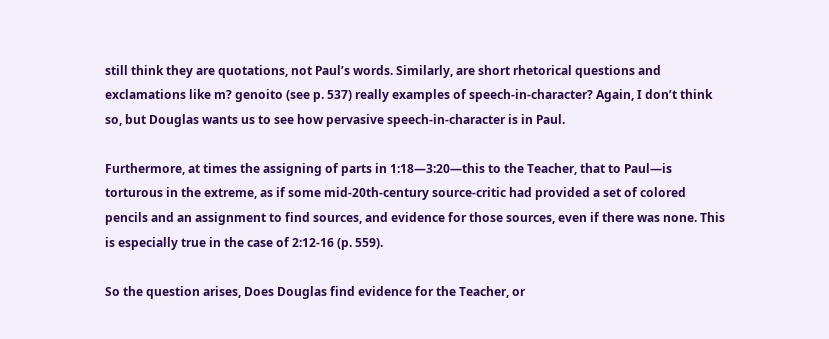still think they are quotations, not Paul’s words. Similarly, are short rhetorical questions and exclamations like m? genoito (see p. 537) really examples of speech-in-character? Again, I don’t think so, but Douglas wants us to see how pervasive speech-in-character is in Paul.

Furthermore, at times the assigning of parts in 1:18—3:20—this to the Teacher, that to Paul—is torturous in the extreme, as if some mid-20th-century source-critic had provided a set of colored pencils and an assignment to find sources, and evidence for those sources, even if there was none. This is especially true in the case of 2:12-16 (p. 559).

So the question arises, Does Douglas find evidence for the Teacher, or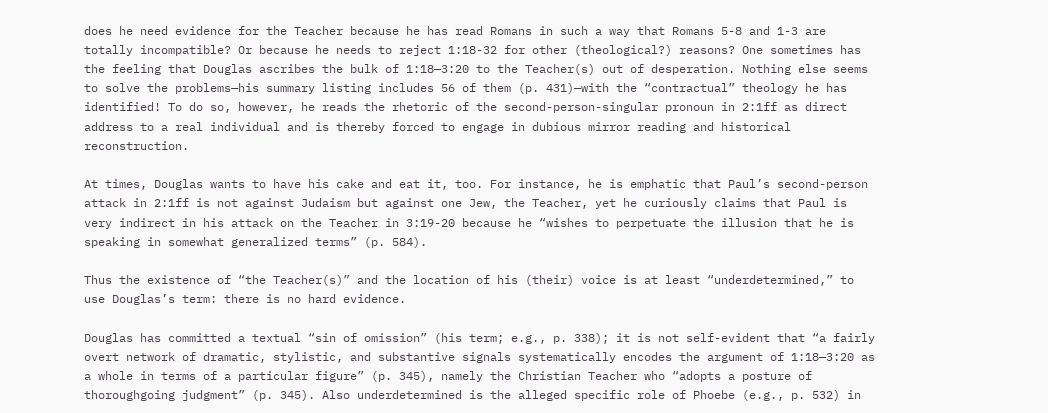does he need evidence for the Teacher because he has read Romans in such a way that Romans 5-8 and 1-3 are totally incompatible? Or because he needs to reject 1:18-32 for other (theological?) reasons? One sometimes has the feeling that Douglas ascribes the bulk of 1:18—3:20 to the Teacher(s) out of desperation. Nothing else seems to solve the problems—his summary listing includes 56 of them (p. 431)—with the “contractual” theology he has identified! To do so, however, he reads the rhetoric of the second-person-singular pronoun in 2:1ff as direct address to a real individual and is thereby forced to engage in dubious mirror reading and historical reconstruction.

At times, Douglas wants to have his cake and eat it, too. For instance, he is emphatic that Paul’s second-person attack in 2:1ff is not against Judaism but against one Jew, the Teacher, yet he curiously claims that Paul is very indirect in his attack on the Teacher in 3:19-20 because he “wishes to perpetuate the illusion that he is speaking in somewhat generalized terms” (p. 584).

Thus the existence of “the Teacher(s)” and the location of his (their) voice is at least “underdetermined,” to use Douglas’s term: there is no hard evidence.

Douglas has committed a textual “sin of omission” (his term; e.g., p. 338); it is not self-evident that “a fairly overt network of dramatic, stylistic, and substantive signals systematically encodes the argument of 1:18—3:20 as a whole in terms of a particular figure” (p. 345), namely the Christian Teacher who “adopts a posture of thoroughgoing judgment” (p. 345). Also underdetermined is the alleged specific role of Phoebe (e.g., p. 532) in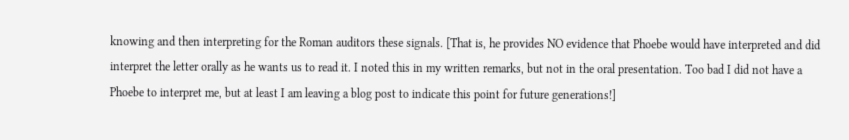knowing and then interpreting for the Roman auditors these signals. [That is, he provides NO evidence that Phoebe would have interpreted and did interpret the letter orally as he wants us to read it. I noted this in my written remarks, but not in the oral presentation. Too bad I did not have a Phoebe to interpret me, but at least I am leaving a blog post to indicate this point for future generations!]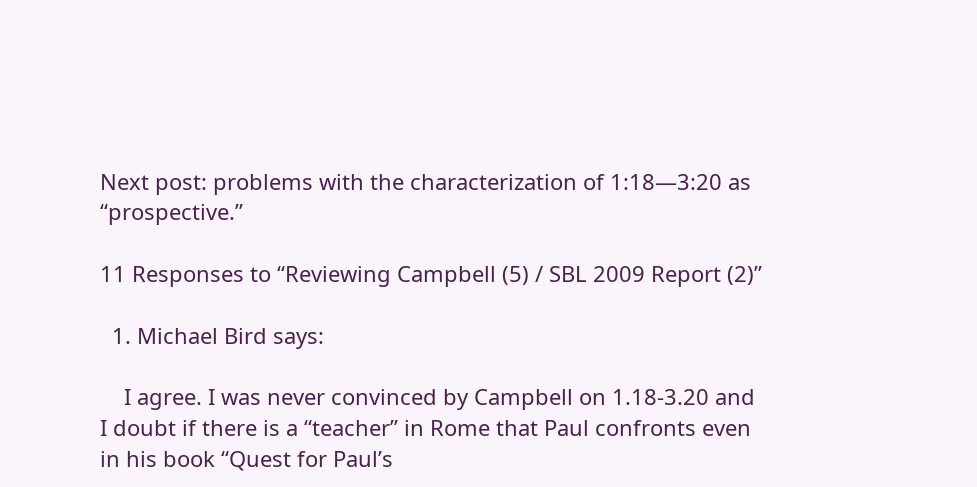Next post: problems with the characterization of 1:18—3:20 as “prospective.”

11 Responses to “Reviewing Campbell (5) / SBL 2009 Report (2)”

  1. Michael Bird says:

    I agree. I was never convinced by Campbell on 1.18-3.20 and I doubt if there is a “teacher” in Rome that Paul confronts even in his book “Quest for Paul’s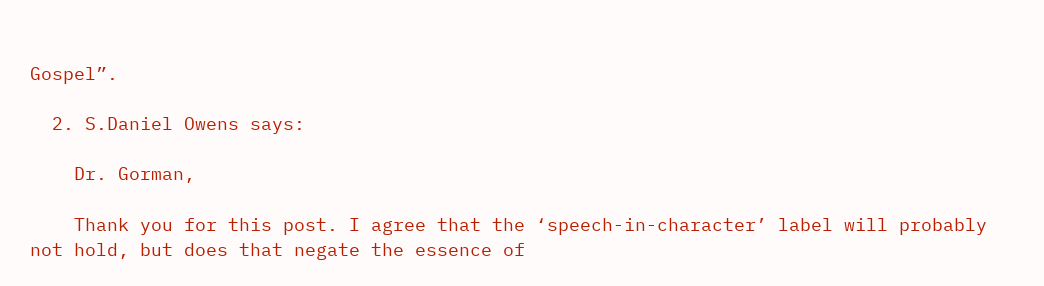Gospel”.

  2. S.Daniel Owens says:

    Dr. Gorman,

    Thank you for this post. I agree that the ‘speech-in-character’ label will probably not hold, but does that negate the essence of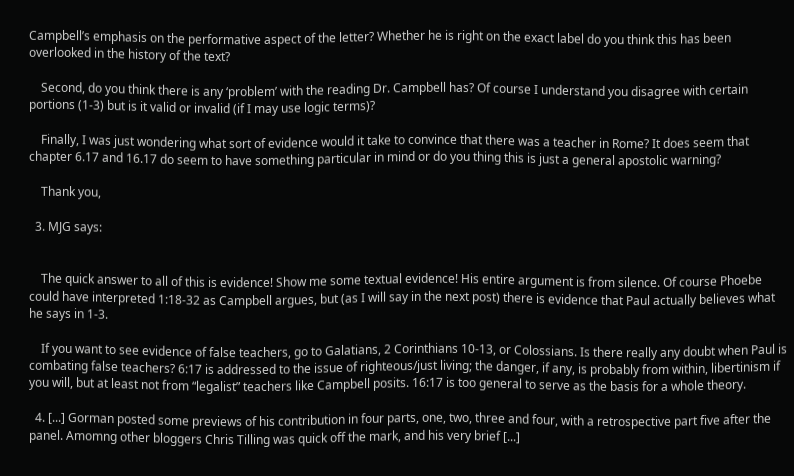Campbell’s emphasis on the performative aspect of the letter? Whether he is right on the exact label do you think this has been overlooked in the history of the text?

    Second, do you think there is any ‘problem’ with the reading Dr. Campbell has? Of course I understand you disagree with certain portions (1-3) but is it valid or invalid (if I may use logic terms)?

    Finally, I was just wondering what sort of evidence would it take to convince that there was a teacher in Rome? It does seem that chapter 6.17 and 16.17 do seem to have something particular in mind or do you thing this is just a general apostolic warning?

    Thank you,

  3. MJG says:


    The quick answer to all of this is evidence! Show me some textual evidence! His entire argument is from silence. Of course Phoebe could have interpreted 1:18-32 as Campbell argues, but (as I will say in the next post) there is evidence that Paul actually believes what he says in 1-3.

    If you want to see evidence of false teachers, go to Galatians, 2 Corinthians 10-13, or Colossians. Is there really any doubt when Paul is combating false teachers? 6:17 is addressed to the issue of righteous/just living; the danger, if any, is probably from within, libertinism if you will, but at least not from “legalist” teachers like Campbell posits. 16:17 is too general to serve as the basis for a whole theory.

  4. [...] Gorman posted some previews of his contribution in four parts, one, two, three and four, with a retrospective part five after the panel. Amomng other bloggers Chris Tilling was quick off the mark, and his very brief [...]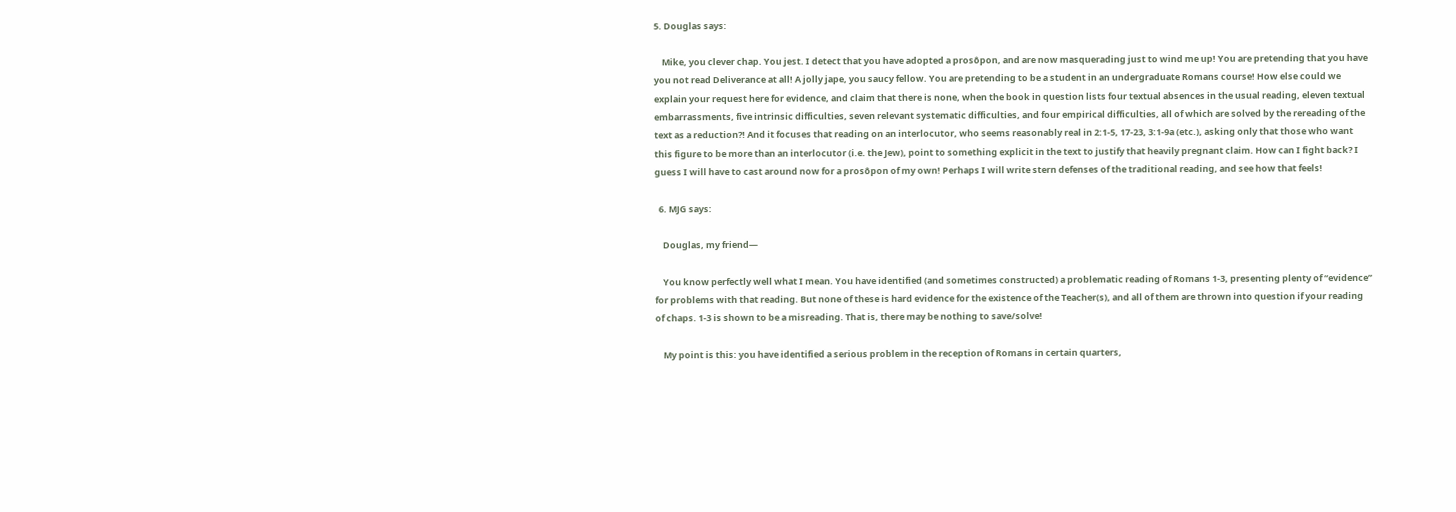5. Douglas says:

    Mike, you clever chap. You jest. I detect that you have adopted a prosôpon, and are now masquerading just to wind me up! You are pretending that you have you not read Deliverance at all! A jolly jape, you saucy fellow. You are pretending to be a student in an undergraduate Romans course! How else could we explain your request here for evidence, and claim that there is none, when the book in question lists four textual absences in the usual reading, eleven textual embarrassments, five intrinsic difficulties, seven relevant systematic difficulties, and four empirical difficulties, all of which are solved by the rereading of the text as a reduction?! And it focuses that reading on an interlocutor, who seems reasonably real in 2:1-5, 17-23, 3:1-9a (etc.), asking only that those who want this figure to be more than an interlocutor (i.e. the Jew), point to something explicit in the text to justify that heavily pregnant claim. How can I fight back? I guess I will have to cast around now for a prosôpon of my own! Perhaps I will write stern defenses of the traditional reading, and see how that feels!

  6. MJG says:

    Douglas, my friend—

    You know perfectly well what I mean. You have identified (and sometimes constructed) a problematic reading of Romans 1-3, presenting plenty of “evidence” for problems with that reading. But none of these is hard evidence for the existence of the Teacher(s), and all of them are thrown into question if your reading of chaps. 1-3 is shown to be a misreading. That is, there may be nothing to save/solve!

    My point is this: you have identified a serious problem in the reception of Romans in certain quarters,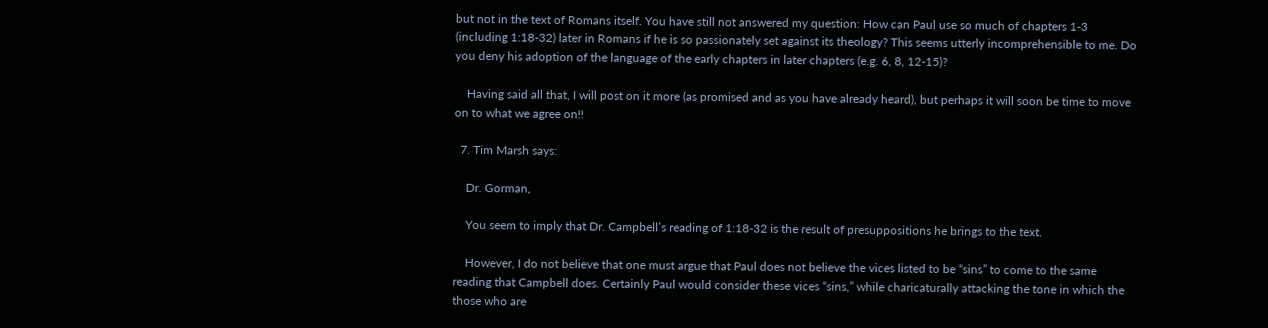but not in the text of Romans itself. You have still not answered my question: How can Paul use so much of chapters 1-3 (including 1:18-32) later in Romans if he is so passionately set against its theology? This seems utterly incomprehensible to me. Do you deny his adoption of the language of the early chapters in later chapters (e.g. 6, 8, 12-15)?

    Having said all that, I will post on it more (as promised and as you have already heard), but perhaps it will soon be time to move on to what we agree on!!

  7. Tim Marsh says:

    Dr. Gorman,

    You seem to imply that Dr. Campbell’s reading of 1:18-32 is the result of presuppositions he brings to the text.

    However, I do not believe that one must argue that Paul does not believe the vices listed to be “sins” to come to the same reading that Campbell does. Certainly Paul would consider these vices “sins,” while charicaturally attacking the tone in which the those who are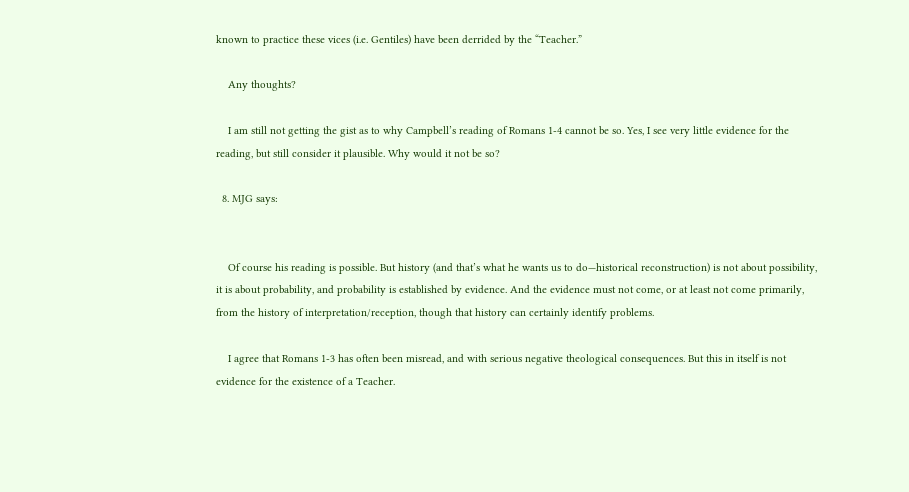known to practice these vices (i.e. Gentiles) have been derrided by the “Teacher.”

    Any thoughts?

    I am still not getting the gist as to why Campbell’s reading of Romans 1-4 cannot be so. Yes, I see very little evidence for the reading, but still consider it plausible. Why would it not be so?

  8. MJG says:


    Of course his reading is possible. But history (and that’s what he wants us to do—historical reconstruction) is not about possibility, it is about probability, and probability is established by evidence. And the evidence must not come, or at least not come primarily, from the history of interpretation/reception, though that history can certainly identify problems.

    I agree that Romans 1-3 has often been misread, and with serious negative theological consequences. But this in itself is not evidence for the existence of a Teacher.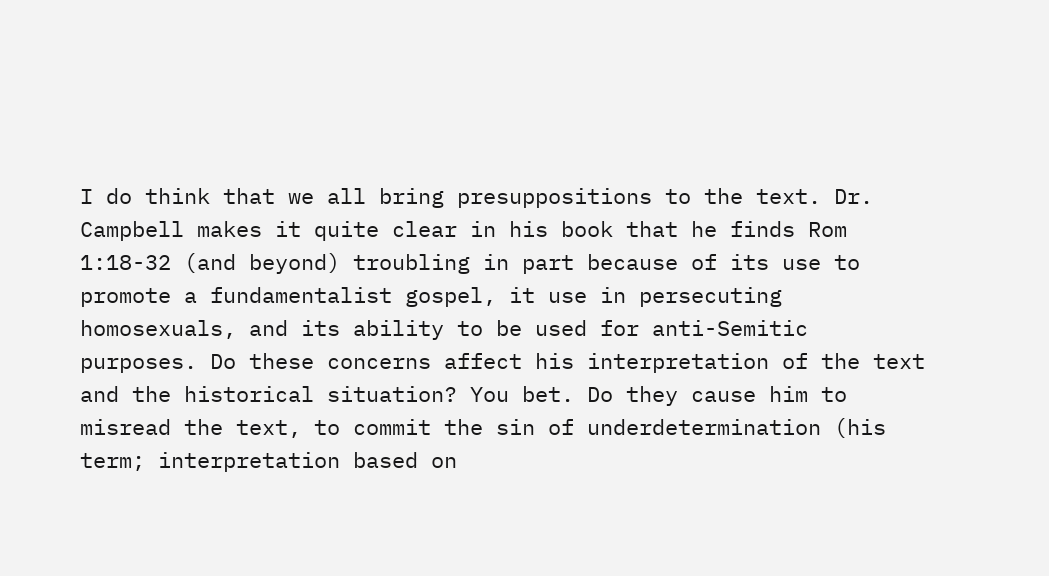I do think that we all bring presuppositions to the text. Dr. Campbell makes it quite clear in his book that he finds Rom 1:18-32 (and beyond) troubling in part because of its use to promote a fundamentalist gospel, it use in persecuting homosexuals, and its ability to be used for anti-Semitic purposes. Do these concerns affect his interpretation of the text and the historical situation? You bet. Do they cause him to misread the text, to commit the sin of underdetermination (his term; interpretation based on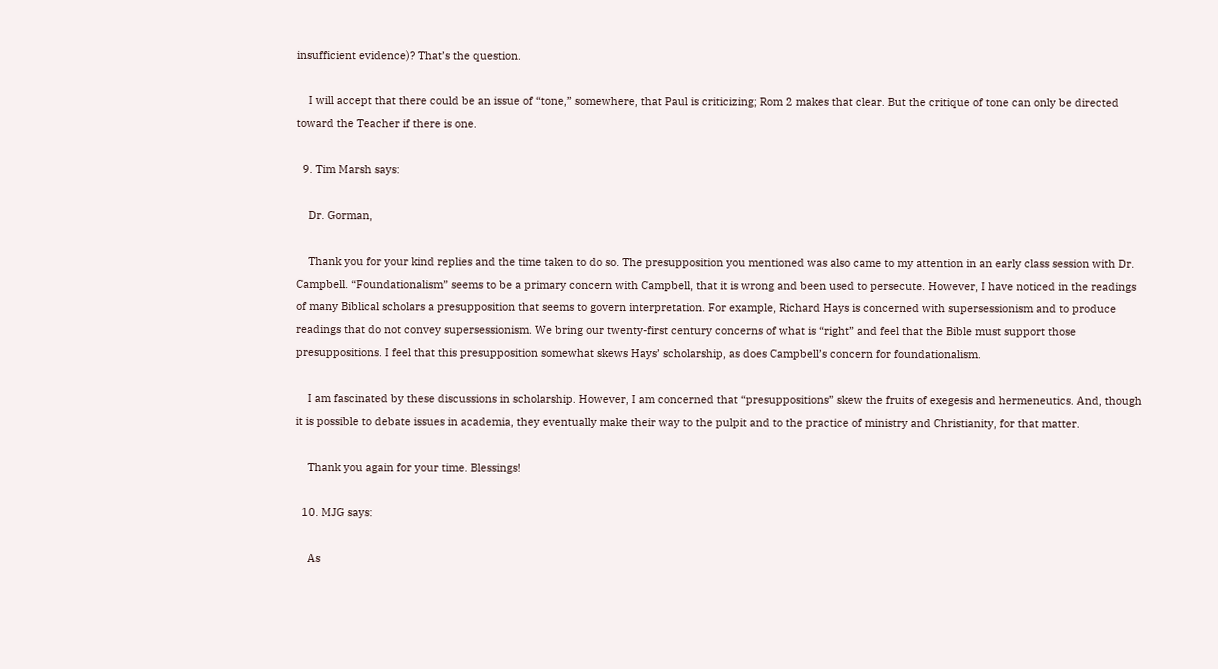insufficient evidence)? That’s the question.

    I will accept that there could be an issue of “tone,” somewhere, that Paul is criticizing; Rom 2 makes that clear. But the critique of tone can only be directed toward the Teacher if there is one.

  9. Tim Marsh says:

    Dr. Gorman,

    Thank you for your kind replies and the time taken to do so. The presupposition you mentioned was also came to my attention in an early class session with Dr. Campbell. “Foundationalism” seems to be a primary concern with Campbell, that it is wrong and been used to persecute. However, I have noticed in the readings of many Biblical scholars a presupposition that seems to govern interpretation. For example, Richard Hays is concerned with supersessionism and to produce readings that do not convey supersessionism. We bring our twenty-first century concerns of what is “right” and feel that the Bible must support those presuppositions. I feel that this presupposition somewhat skews Hays’ scholarship, as does Campbell’s concern for foundationalism.

    I am fascinated by these discussions in scholarship. However, I am concerned that “presuppositions” skew the fruits of exegesis and hermeneutics. And, though it is possible to debate issues in academia, they eventually make their way to the pulpit and to the practice of ministry and Christianity, for that matter.

    Thank you again for your time. Blessings!

  10. MJG says:

    As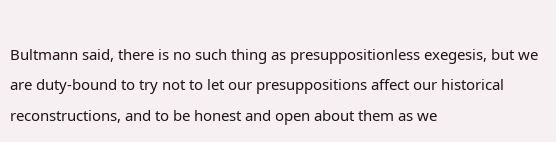Bultmann said, there is no such thing as presuppositionless exegesis, but we are duty-bound to try not to let our presuppositions affect our historical reconstructions, and to be honest and open about them as we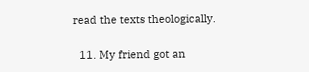read the texts theologically.

  11. My friend got an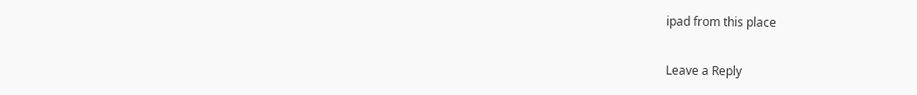ipad from this place

Leave a Reply